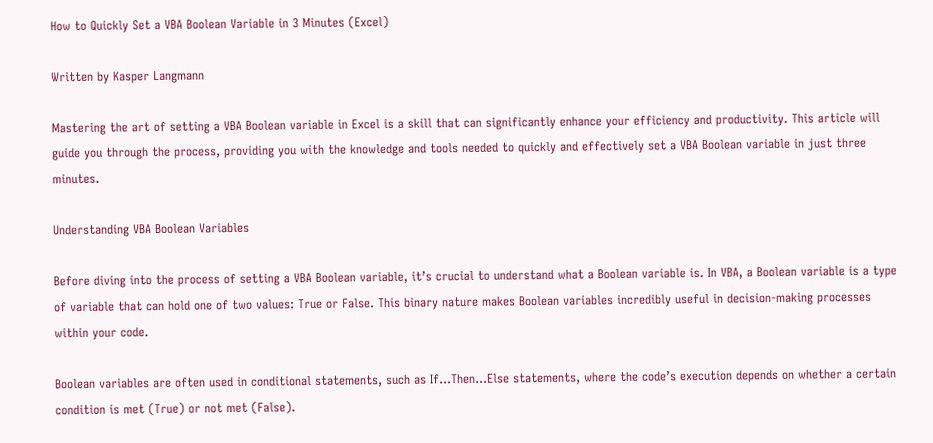How to Quickly Set a VBA Boolean Variable in 3 Minutes (Excel)

Written by Kasper Langmann

Mastering the art of setting a VBA Boolean variable in Excel is a skill that can significantly enhance your efficiency and productivity. This article will guide you through the process, providing you with the knowledge and tools needed to quickly and effectively set a VBA Boolean variable in just three minutes.

Understanding VBA Boolean Variables

Before diving into the process of setting a VBA Boolean variable, it’s crucial to understand what a Boolean variable is. In VBA, a Boolean variable is a type of variable that can hold one of two values: True or False. This binary nature makes Boolean variables incredibly useful in decision-making processes within your code.

Boolean variables are often used in conditional statements, such as If…Then…Else statements, where the code’s execution depends on whether a certain condition is met (True) or not met (False).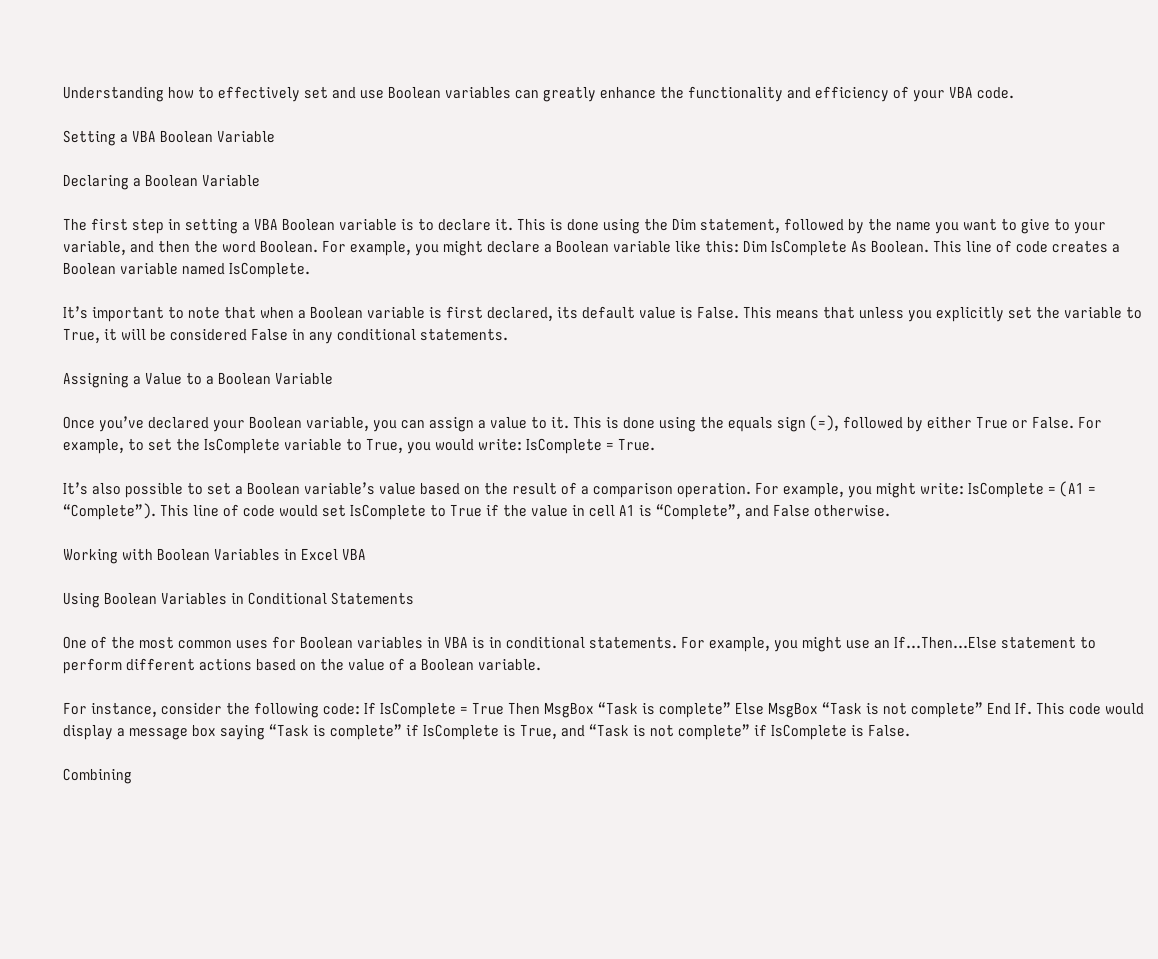Understanding how to effectively set and use Boolean variables can greatly enhance the functionality and efficiency of your VBA code.

Setting a VBA Boolean Variable

Declaring a Boolean Variable

The first step in setting a VBA Boolean variable is to declare it. This is done using the Dim statement, followed by the name you want to give to your variable, and then the word Boolean. For example, you might declare a Boolean variable like this: Dim IsComplete As Boolean. This line of code creates a Boolean variable named IsComplete.

It’s important to note that when a Boolean variable is first declared, its default value is False. This means that unless you explicitly set the variable to True, it will be considered False in any conditional statements.

Assigning a Value to a Boolean Variable

Once you’ve declared your Boolean variable, you can assign a value to it. This is done using the equals sign (=), followed by either True or False. For example, to set the IsComplete variable to True, you would write: IsComplete = True.

It’s also possible to set a Boolean variable’s value based on the result of a comparison operation. For example, you might write: IsComplete = (A1 = “Complete”). This line of code would set IsComplete to True if the value in cell A1 is “Complete”, and False otherwise.

Working with Boolean Variables in Excel VBA

Using Boolean Variables in Conditional Statements

One of the most common uses for Boolean variables in VBA is in conditional statements. For example, you might use an If…Then…Else statement to perform different actions based on the value of a Boolean variable.

For instance, consider the following code: If IsComplete = True Then MsgBox “Task is complete” Else MsgBox “Task is not complete” End If. This code would display a message box saying “Task is complete” if IsComplete is True, and “Task is not complete” if IsComplete is False.

Combining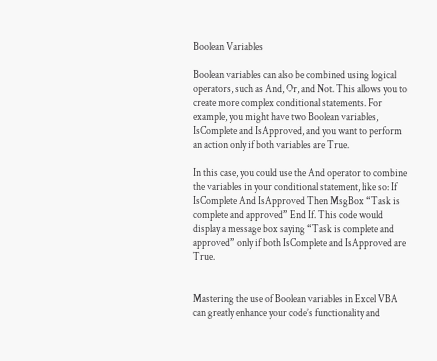Boolean Variables

Boolean variables can also be combined using logical operators, such as And, Or, and Not. This allows you to create more complex conditional statements. For example, you might have two Boolean variables, IsComplete and IsApproved, and you want to perform an action only if both variables are True.

In this case, you could use the And operator to combine the variables in your conditional statement, like so: If IsComplete And IsApproved Then MsgBox “Task is complete and approved” End If. This code would display a message box saying “Task is complete and approved” only if both IsComplete and IsApproved are True.


Mastering the use of Boolean variables in Excel VBA can greatly enhance your code’s functionality and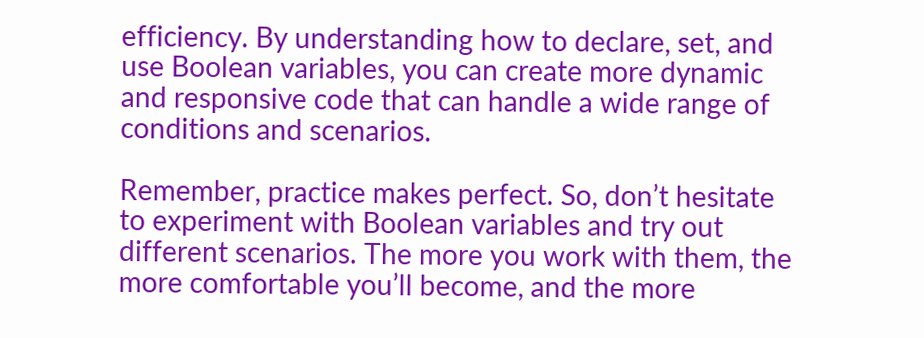efficiency. By understanding how to declare, set, and use Boolean variables, you can create more dynamic and responsive code that can handle a wide range of conditions and scenarios.

Remember, practice makes perfect. So, don’t hesitate to experiment with Boolean variables and try out different scenarios. The more you work with them, the more comfortable you’ll become, and the more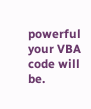powerful your VBA code will be.